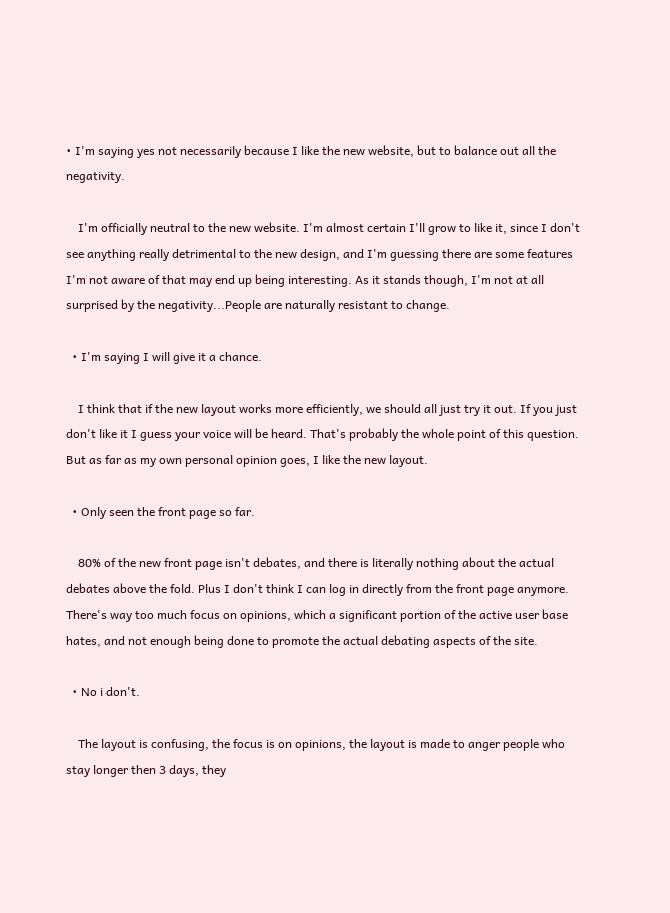• I'm saying yes not necessarily because I like the new website, but to balance out all the negativity.

    I'm officially neutral to the new website. I'm almost certain I'll grow to like it, since I don't see anything really detrimental to the new design, and I'm guessing there are some features I'm not aware of that may end up being interesting. As it stands though, I'm not at all surprised by the negativity...People are naturally resistant to change.

  • I'm saying I will give it a chance.

    I think that if the new layout works more efficiently, we should all just try it out. If you just don't like it I guess your voice will be heard. That's probably the whole point of this question. But as far as my own personal opinion goes, I like the new layout.

  • Only seen the front page so far.

    80% of the new front page isn't debates, and there is literally nothing about the actual debates above the fold. Plus I don't think I can log in directly from the front page anymore. There's way too much focus on opinions, which a significant portion of the active user base hates, and not enough being done to promote the actual debating aspects of the site.

  • No i don't.

    The layout is confusing, the focus is on opinions, the layout is made to anger people who stay longer then 3 days, they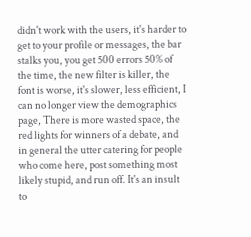didn't work with the users, it's harder to get to your profile or messages, the bar stalks you, you get 500 errors 50% of the time, the new filter is killer, the font is worse, it's slower, less efficient, I can no longer view the demographics page, There is more wasted space, the red lights for winners of a debate, and in general the utter catering for people who come here, post something most likely stupid, and run off. It's an insult to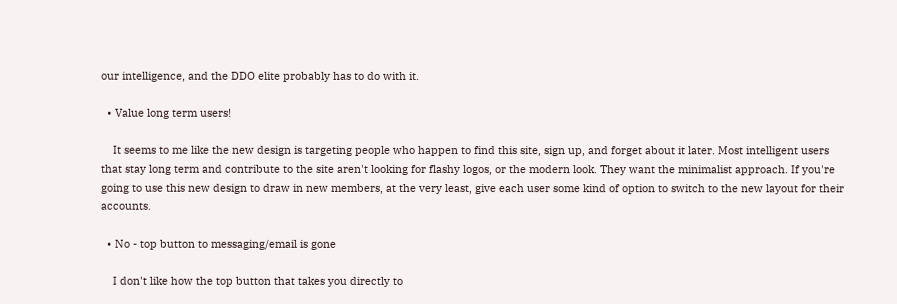our intelligence, and the DDO elite probably has to do with it.

  • Value long term users!

    It seems to me like the new design is targeting people who happen to find this site, sign up, and forget about it later. Most intelligent users that stay long term and contribute to the site aren't looking for flashy logos, or the modern look. They want the minimalist approach. If you're going to use this new design to draw in new members, at the very least, give each user some kind of option to switch to the new layout for their accounts.

  • No - top button to messaging/email is gone

    I don't like how the top button that takes you directly to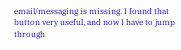email/messaging is missing. I found that button very useful, and now I have to jump through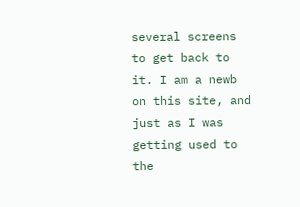several screens to get back to it. I am a newb on this site, and just as I was getting used to the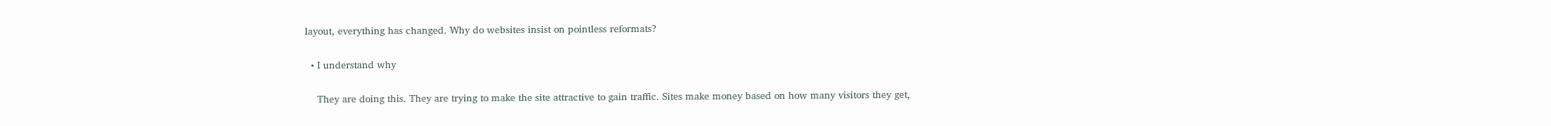layout, everything has changed. Why do websites insist on pointless reformats?

  • I understand why

    They are doing this. They are trying to make the site attractive to gain traffic. Sites make money based on how many visitors they get,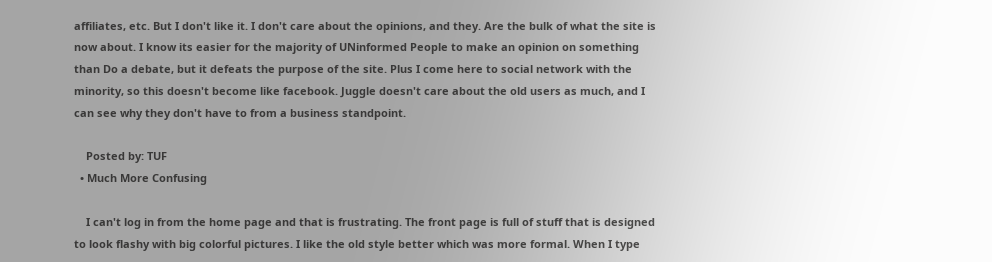affiliates, etc. But I don't like it. I don't care about the opinions, and they. Are the bulk of what the site is now about. I know its easier for the majority of UNinformed People to make an opinion on something than Do a debate, but it defeats the purpose of the site. Plus I come here to social network with the minority, so this doesn't become like facebook. Juggle doesn't care about the old users as much, and I can see why they don't have to from a business standpoint.

    Posted by: TUF
  • Much More Confusing

    I can't log in from the home page and that is frustrating. The front page is full of stuff that is designed to look flashy with big colorful pictures. I like the old style better which was more formal. When I type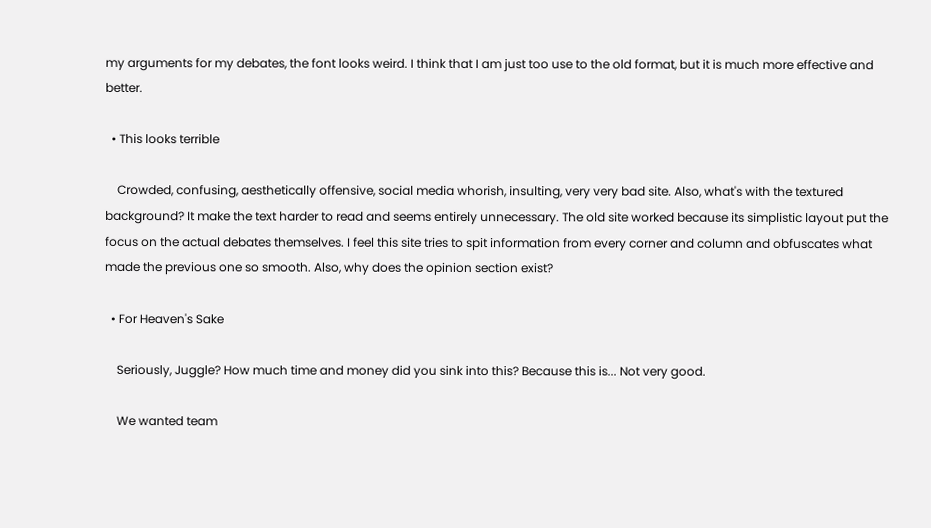my arguments for my debates, the font looks weird. I think that I am just too use to the old format, but it is much more effective and better.

  • This looks terrible

    Crowded, confusing, aesthetically offensive, social media whorish, insulting, very very bad site. Also, what's with the textured background? It make the text harder to read and seems entirely unnecessary. The old site worked because its simplistic layout put the focus on the actual debates themselves. I feel this site tries to spit information from every corner and column and obfuscates what made the previous one so smooth. Also, why does the opinion section exist?

  • For Heaven's Sake

    Seriously, Juggle? How much time and money did you sink into this? Because this is... Not very good.

    We wanted team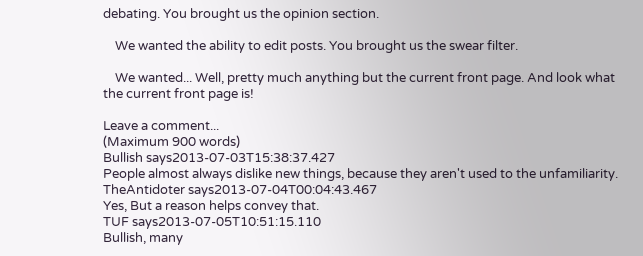debating. You brought us the opinion section.

    We wanted the ability to edit posts. You brought us the swear filter.

    We wanted... Well, pretty much anything but the current front page. And look what the current front page is!

Leave a comment...
(Maximum 900 words)
Bullish says2013-07-03T15:38:37.427
People almost always dislike new things, because they aren't used to the unfamiliarity.
TheAntidoter says2013-07-04T00:04:43.467
Yes, But a reason helps convey that.
TUF says2013-07-05T10:51:15.110
Bullish, many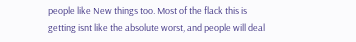people like New things too. Most of the flack this is getting isnt like the absolute worst, and people will deal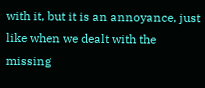with it, but it is an annoyance, just like when we dealt with the missing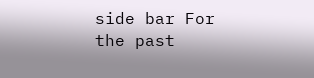side bar For the past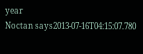year
Noctan says2013-07-16T04:15:07.780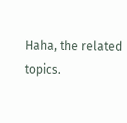Haha, the related topics.